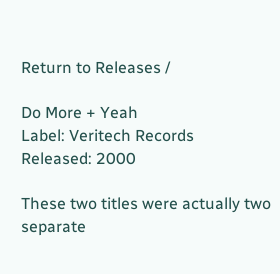Return to Releases /

Do More + Yeah
Label: Veritech Records
Released: 2000

These two titles were actually two separate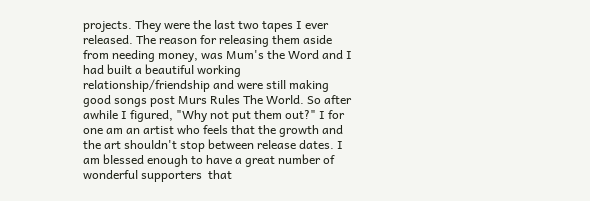projects. They were the last two tapes I ever released. The reason for releasing them aside from needing money, was Mum's the Word and I had built a beautiful working relationship/friendship and were still making good songs post Murs Rules The World. So after awhile I figured, "Why not put them out?" I for one am an artist who feels that the growth and the art shouldn't stop between release dates. I am blessed enough to have a great number of wonderful supporters  that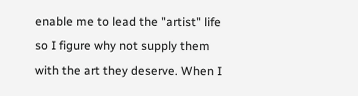enable me to lead the "artist" life so I figure why not supply them with the art they deserve. When I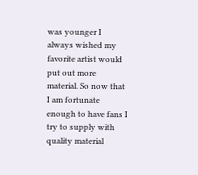was younger I always wished my favorite artist would put out more material. So now that I am fortunate enough to have fans I try to supply with quality material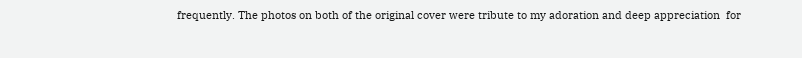frequently. The photos on both of the original cover were tribute to my adoration and deep appreciation  for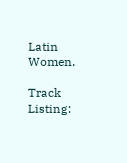Latin Women.

Track Listing: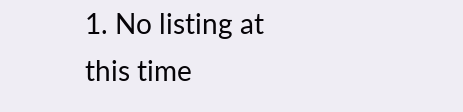1. No listing at this time